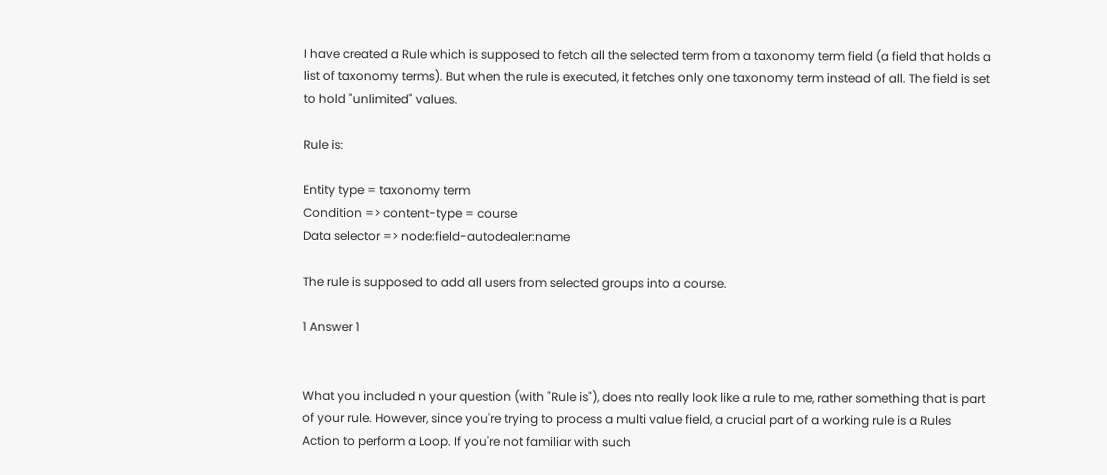I have created a Rule which is supposed to fetch all the selected term from a taxonomy term field (a field that holds a list of taxonomy terms). But when the rule is executed, it fetches only one taxonomy term instead of all. The field is set to hold "unlimited" values.

Rule is:

Entity type = taxonomy term
Condition => content-type = course
Data selector => node:field-autodealer:name

The rule is supposed to add all users from selected groups into a course.

1 Answer 1


What you included n your question (with "Rule is"), does nto really look like a rule to me, rather something that is part of your rule. However, since you're trying to process a multi value field, a crucial part of a working rule is a Rules Action to perform a Loop. If you're not familiar with such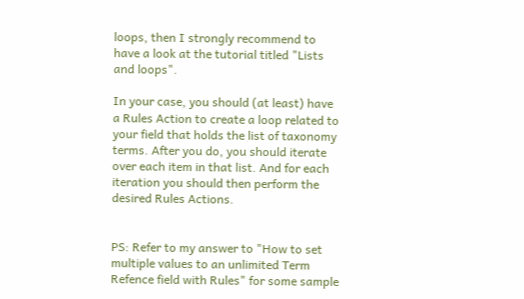loops, then I strongly recommend to have a look at the tutorial titled "Lists and loops".

In your case, you should (at least) have a Rules Action to create a loop related to your field that holds the list of taxonomy terms. After you do, you should iterate over each item in that list. And for each iteration you should then perform the desired Rules Actions.


PS: Refer to my answer to "How to set multiple values to an unlimited Term Refence field with Rules" for some sample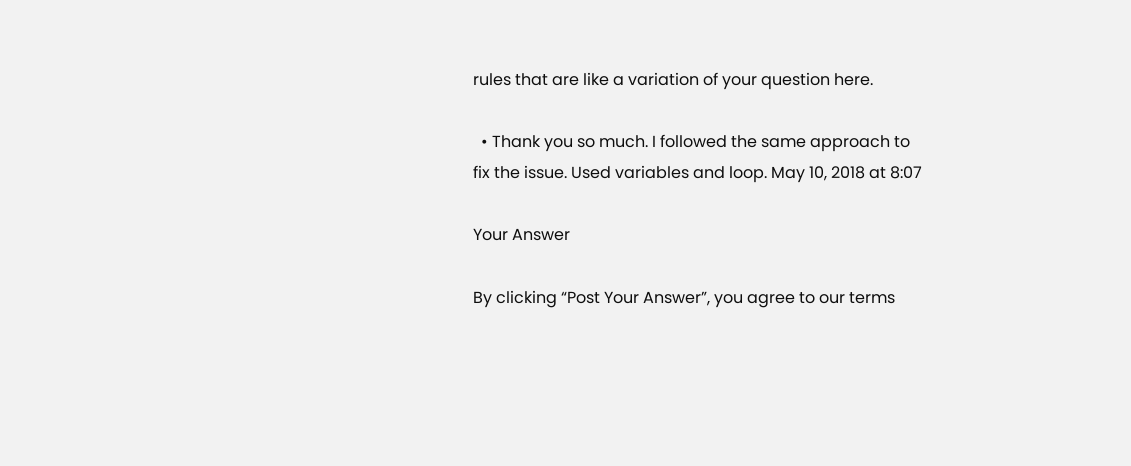rules that are like a variation of your question here.

  • Thank you so much. I followed the same approach to fix the issue. Used variables and loop. May 10, 2018 at 8:07

Your Answer

By clicking “Post Your Answer”, you agree to our terms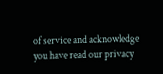of service and acknowledge you have read our privacy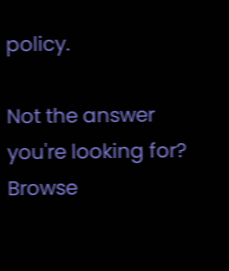policy.

Not the answer you're looking for? Browse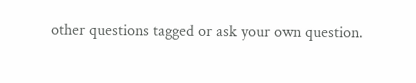other questions tagged or ask your own question.